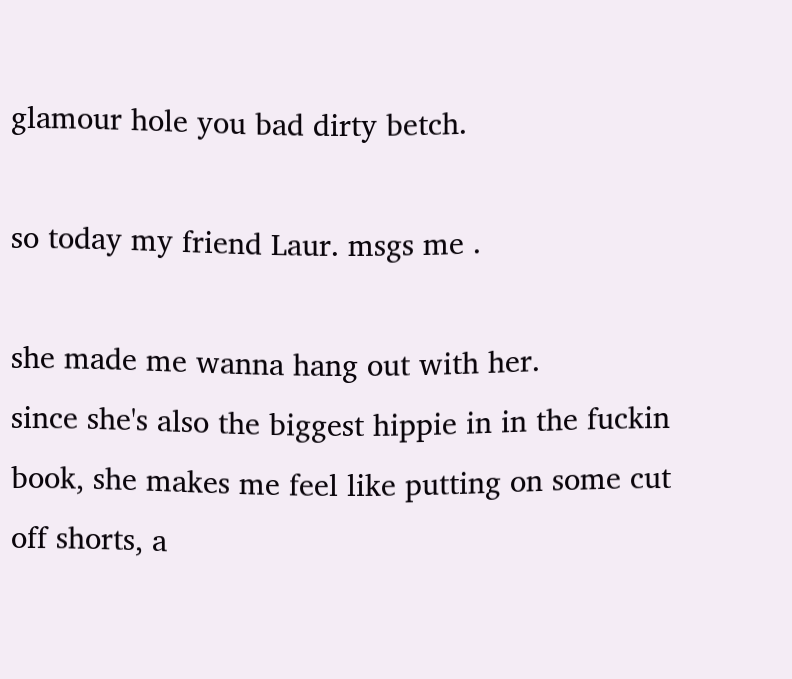glamour hole you bad dirty betch.

so today my friend Laur. msgs me .

she made me wanna hang out with her.
since she's also the biggest hippie in in the fuckin book, she makes me feel like putting on some cut off shorts, a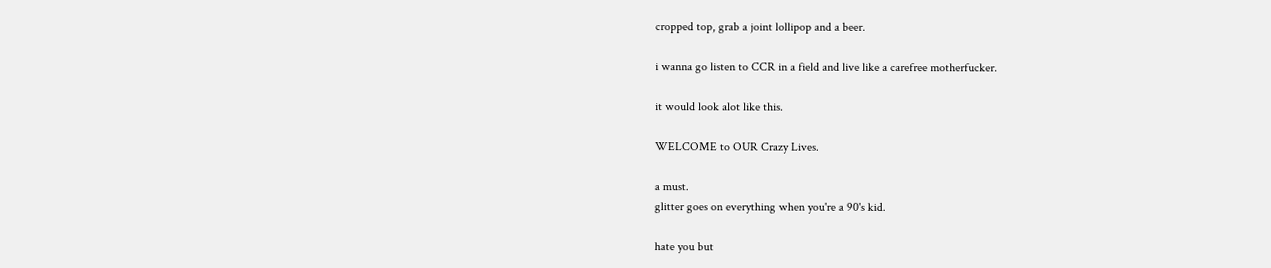cropped top, grab a joint lollipop and a beer.

i wanna go listen to CCR in a field and live like a carefree motherfucker.

it would look alot like this.

WELCOME to OUR Crazy Lives.

a must.
glitter goes on everything when you're a 90's kid.

hate you but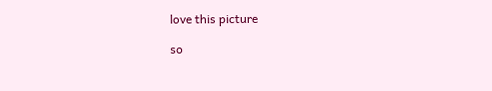love this picture

so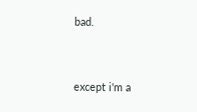bad.


except i'm a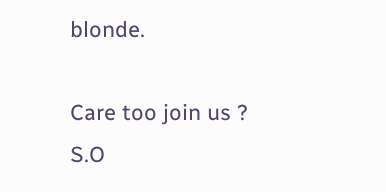blonde.

Care too join us ?
S.O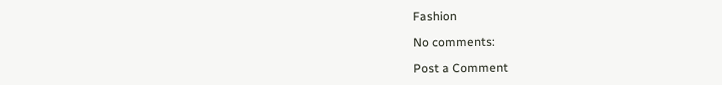Fashion

No comments:

Post a Comment